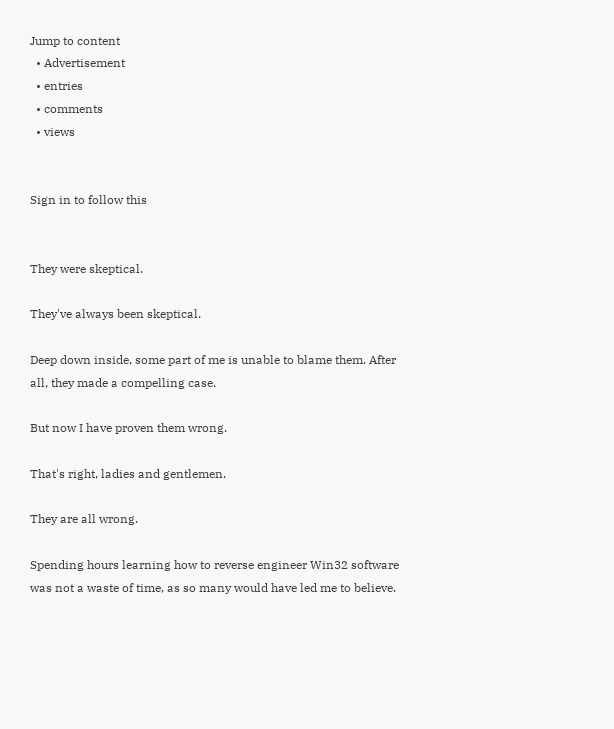Jump to content
  • Advertisement
  • entries
  • comments
  • views


Sign in to follow this


They were skeptical.

They've always been skeptical.

Deep down inside, some part of me is unable to blame them. After all, they made a compelling case.

But now I have proven them wrong.

That's right, ladies and gentlemen.

They are all wrong.

Spending hours learning how to reverse engineer Win32 software was not a waste of time, as so many would have led me to believe.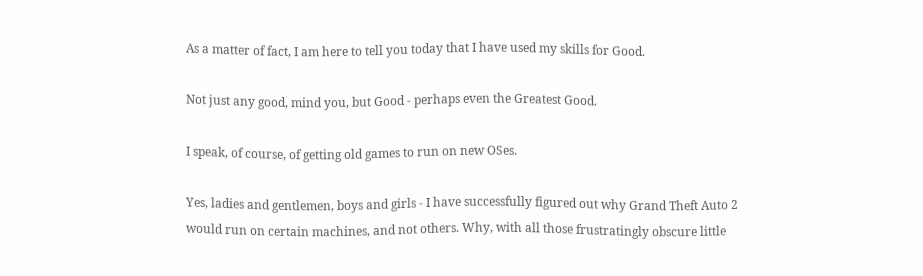As a matter of fact, I am here to tell you today that I have used my skills for Good.

Not just any good, mind you, but Good - perhaps even the Greatest Good.

I speak, of course, of getting old games to run on new OSes.

Yes, ladies and gentlemen, boys and girls - I have successfully figured out why Grand Theft Auto 2 would run on certain machines, and not others. Why, with all those frustratingly obscure little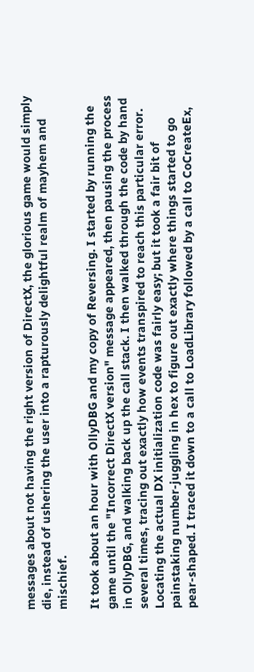messages about not having the right version of DirectX, the glorious game would simply die, instead of ushering the user into a rapturously delightful realm of mayhem and mischief.

It took about an hour with OllyDBG and my copy of Reversing. I started by running the game until the "Incorrect DirectX version" message appeared, then pausing the process in OllyDBG, and walking back up the call stack. I then walked through the code by hand several times, tracing out exactly how events transpired to reach this particular error. Locating the actual DX initialization code was fairly easy; but it took a fair bit of painstaking number-juggling in hex to figure out exactly where things started to go pear-shaped. I traced it down to a call to LoadLibrary followed by a call to CoCreateEx,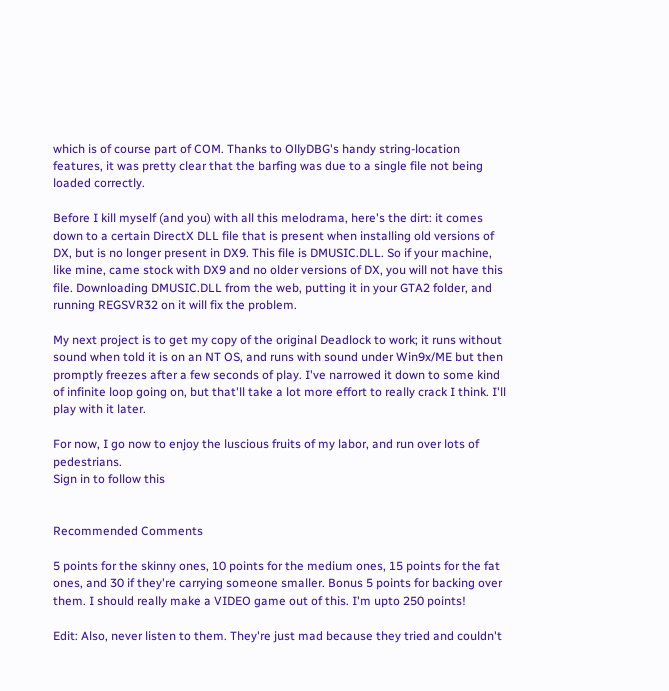which is of course part of COM. Thanks to OllyDBG's handy string-location features, it was pretty clear that the barfing was due to a single file not being loaded correctly.

Before I kill myself (and you) with all this melodrama, here's the dirt: it comes down to a certain DirectX DLL file that is present when installing old versions of DX, but is no longer present in DX9. This file is DMUSIC.DLL. So if your machine, like mine, came stock with DX9 and no older versions of DX, you will not have this file. Downloading DMUSIC.DLL from the web, putting it in your GTA2 folder, and running REGSVR32 on it will fix the problem.

My next project is to get my copy of the original Deadlock to work; it runs without sound when told it is on an NT OS, and runs with sound under Win9x/ME but then promptly freezes after a few seconds of play. I've narrowed it down to some kind of infinite loop going on, but that'll take a lot more effort to really crack I think. I'll play with it later.

For now, I go now to enjoy the luscious fruits of my labor, and run over lots of pedestrians.
Sign in to follow this


Recommended Comments

5 points for the skinny ones, 10 points for the medium ones, 15 points for the fat ones, and 30 if they're carrying someone smaller. Bonus 5 points for backing over them. I should really make a VIDEO game out of this. I'm upto 250 points!

Edit: Also, never listen to them. They're just mad because they tried and couldn't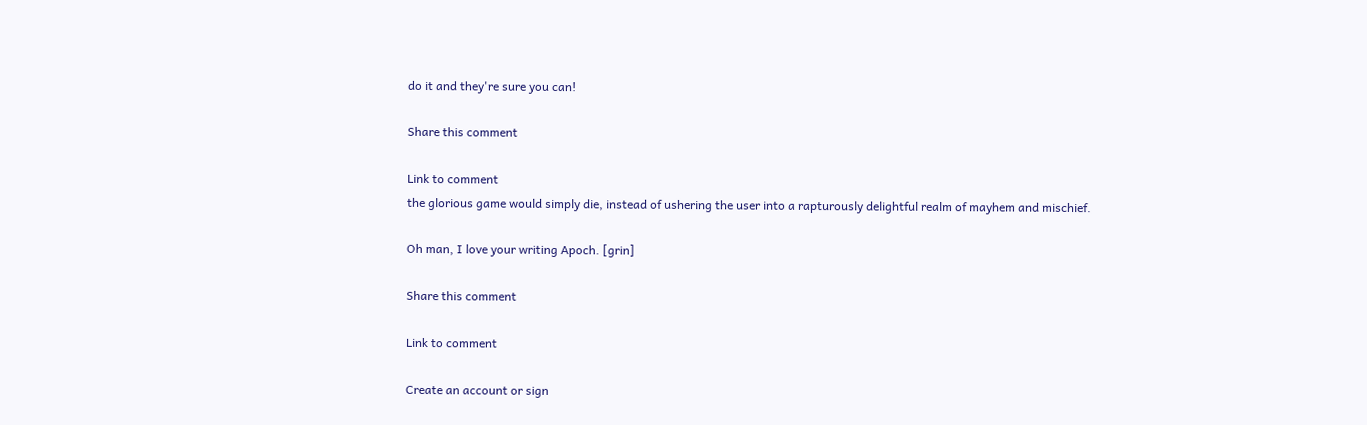do it and they're sure you can!

Share this comment

Link to comment
the glorious game would simply die, instead of ushering the user into a rapturously delightful realm of mayhem and mischief.

Oh man, I love your writing Apoch. [grin]

Share this comment

Link to comment

Create an account or sign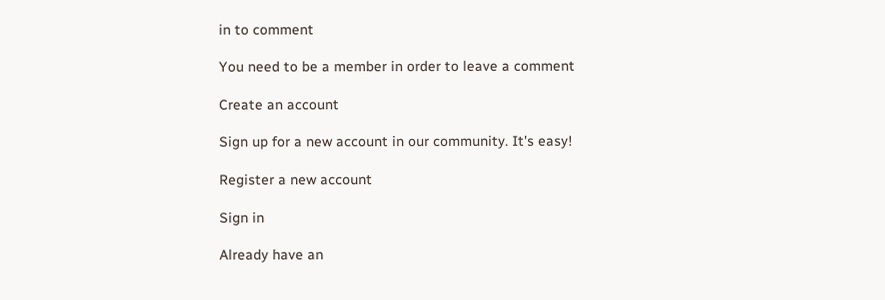in to comment

You need to be a member in order to leave a comment

Create an account

Sign up for a new account in our community. It's easy!

Register a new account

Sign in

Already have an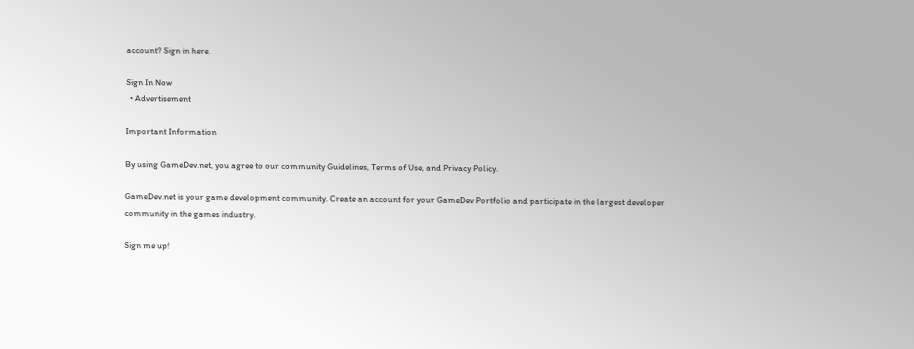account? Sign in here.

Sign In Now
  • Advertisement

Important Information

By using GameDev.net, you agree to our community Guidelines, Terms of Use, and Privacy Policy.

GameDev.net is your game development community. Create an account for your GameDev Portfolio and participate in the largest developer community in the games industry.

Sign me up!